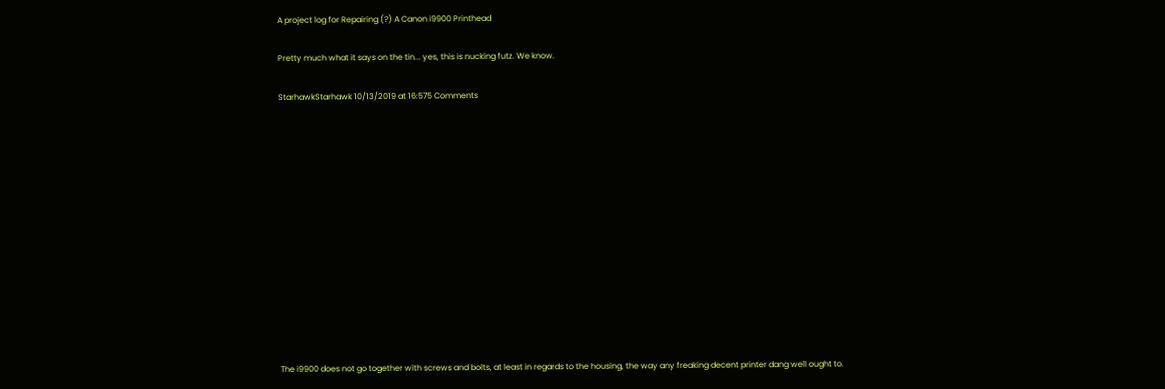A project log for Repairing (?) A Canon i9900 Printhead

Pretty much what it says on the tin... yes, this is nucking futz. We know.

StarhawkStarhawk 10/13/2019 at 16:575 Comments













The i9900 does not go together with screws and bolts, at least in regards to the housing, the way any freaking decent printer dang well ought to.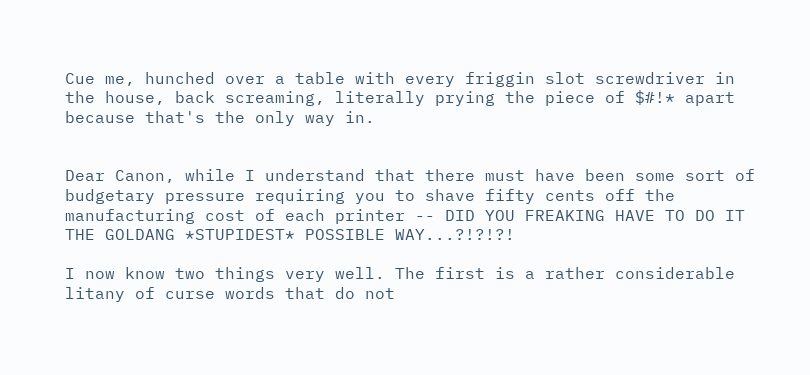Cue me, hunched over a table with every friggin slot screwdriver in the house, back screaming, literally prying the piece of $#!* apart because that's the only way in.


Dear Canon, while I understand that there must have been some sort of budgetary pressure requiring you to shave fifty cents off the manufacturing cost of each printer -- DID YOU FREAKING HAVE TO DO IT THE GOLDANG *STUPIDEST* POSSIBLE WAY...?!?!?!

I now know two things very well. The first is a rather considerable litany of curse words that do not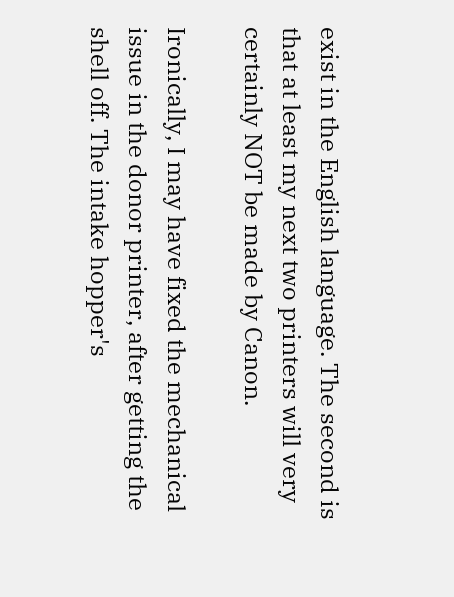exist in the English language. The second is that at least my next two printers will very certainly NOT be made by Canon.

Ironically, I may have fixed the mechanical issue in the donor printer, after getting the shell off. The intake hopper's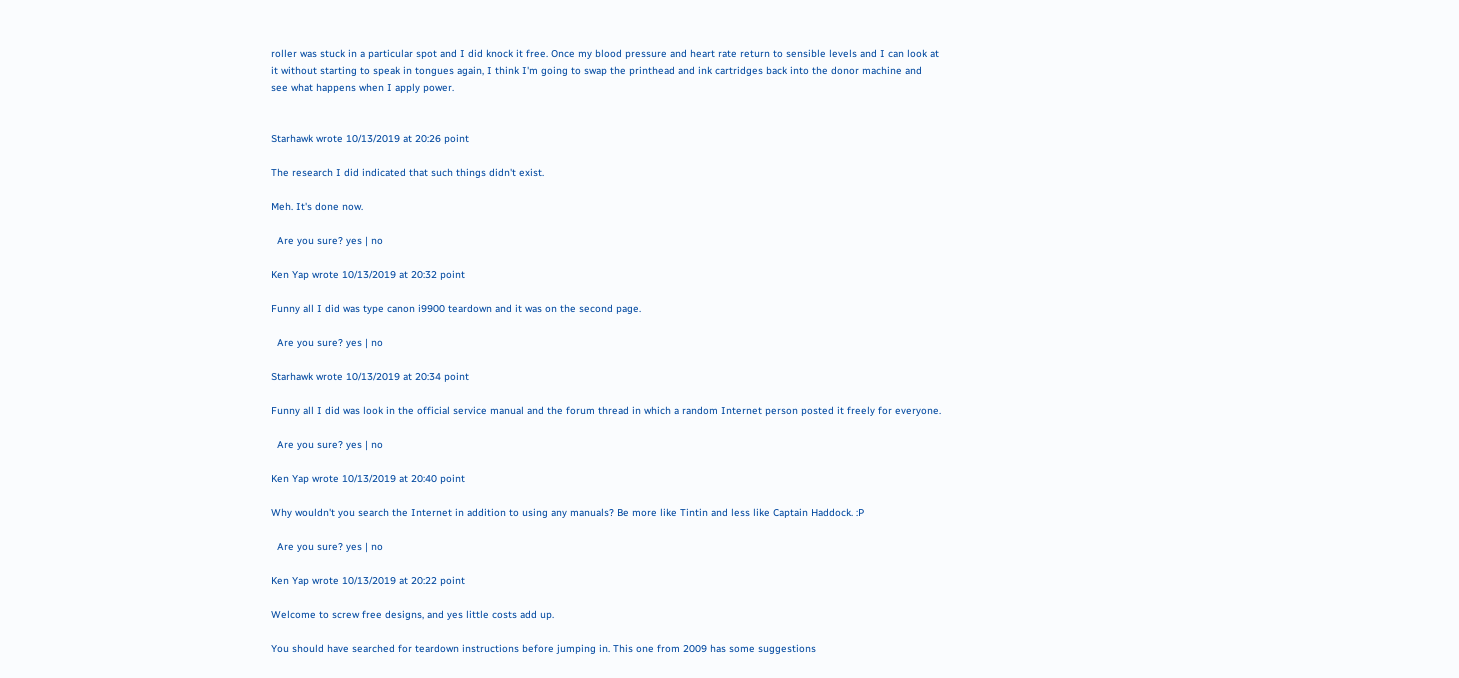roller was stuck in a particular spot and I did knock it free. Once my blood pressure and heart rate return to sensible levels and I can look at it without starting to speak in tongues again, I think I'm going to swap the printhead and ink cartridges back into the donor machine and see what happens when I apply power.


Starhawk wrote 10/13/2019 at 20:26 point

The research I did indicated that such things didn't exist.

Meh. It's done now.

  Are you sure? yes | no

Ken Yap wrote 10/13/2019 at 20:32 point

Funny all I did was type canon i9900 teardown and it was on the second page.

  Are you sure? yes | no

Starhawk wrote 10/13/2019 at 20:34 point

Funny all I did was look in the official service manual and the forum thread in which a random Internet person posted it freely for everyone.

  Are you sure? yes | no

Ken Yap wrote 10/13/2019 at 20:40 point

Why wouldn't you search the Internet in addition to using any manuals? Be more like Tintin and less like Captain Haddock. :P

  Are you sure? yes | no

Ken Yap wrote 10/13/2019 at 20:22 point

Welcome to screw free designs, and yes little costs add up.

You should have searched for teardown instructions before jumping in. This one from 2009 has some suggestions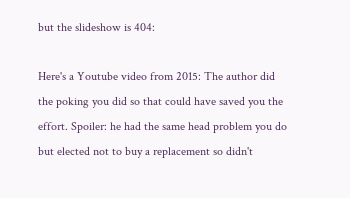but the slideshow is 404:

Here's a Youtube video from 2015: The author did the poking you did so that could have saved you the effort. Spoiler: he had the same head problem you do but elected not to buy a replacement so didn't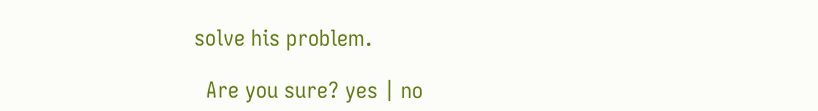solve his problem.

  Are you sure? yes | no